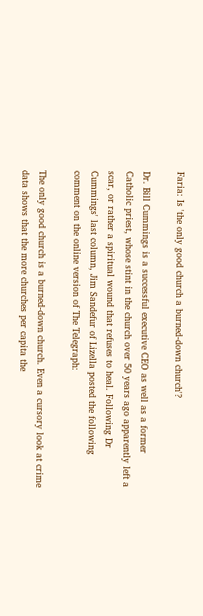Faria: Is 'the only good church a burned-down church'?

Dr. Bill Cummings is a successful executive CEO as well as a former Catholic priest, whose stint in the church over 50 years ago apparently left a scar, or rather a spiritual wound that refuses to heal. Following Dr Cummings' last column, Jim Sandefur of Lizella posted the following comment on the online version of The Telegraph:

The only good church is a burned-down church. Even a cursory look at crime data shows that the more churches per capita the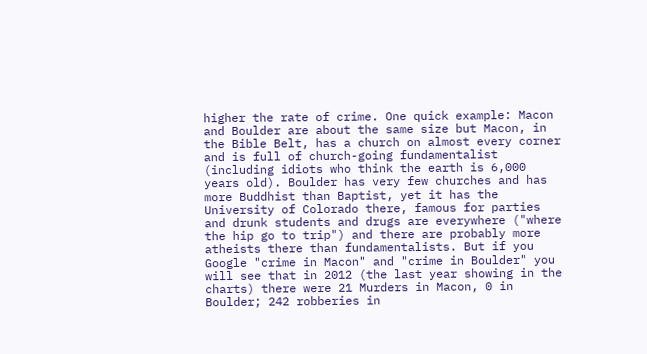higher the rate of crime. One quick example: Macon and Boulder are about the same size but Macon, in the Bible Belt, has a church on almost every corner and is full of church-going fundamentalist (including idiots who think the earth is 6,000 years old). Boulder has very few churches and has more Buddhist than Baptist, yet it has the University of Colorado there, famous for parties and drunk students and drugs are everywhere ("where the hip go to trip") and there are probably more atheists there than fundamentalists. But if you Google "crime in Macon" and "crime in Boulder" you will see that in 2012 (the last year showing in the charts) there were 21 Murders in Macon, 0 in Boulder; 242 robberies in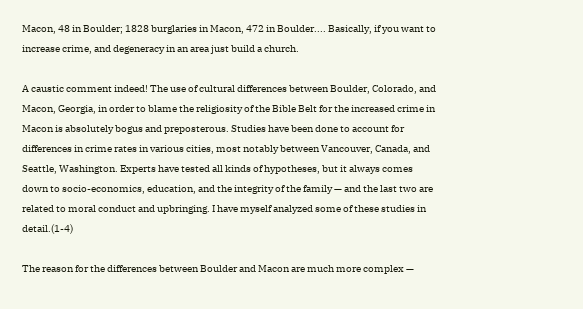Macon, 48 in Boulder; 1828 burglaries in Macon, 472 in Boulder.... Basically, if you want to increase crime, and degeneracy in an area just build a church.

A caustic comment indeed! The use of cultural differences between Boulder, Colorado, and Macon, Georgia, in order to blame the religiosity of the Bible Belt for the increased crime in Macon is absolutely bogus and preposterous. Studies have been done to account for differences in crime rates in various cities, most notably between Vancouver, Canada, and Seattle, Washington. Experts have tested all kinds of hypotheses, but it always comes down to socio-economics, education, and the integrity of the family — and the last two are related to moral conduct and upbringing. I have myself analyzed some of these studies in detail.(1-4)

The reason for the differences between Boulder and Macon are much more complex —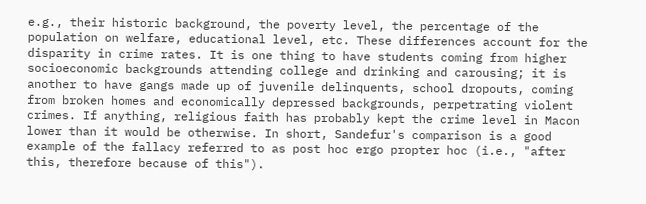e.g., their historic background, the poverty level, the percentage of the population on welfare, educational level, etc. These differences account for the disparity in crime rates. It is one thing to have students coming from higher socioeconomic backgrounds attending college and drinking and carousing; it is another to have gangs made up of juvenile delinquents, school dropouts, coming from broken homes and economically depressed backgrounds, perpetrating violent crimes. If anything, religious faith has probably kept the crime level in Macon lower than it would be otherwise. In short, Sandefur's comparison is a good example of the fallacy referred to as post hoc ergo propter hoc (i.e., "after this, therefore because of this").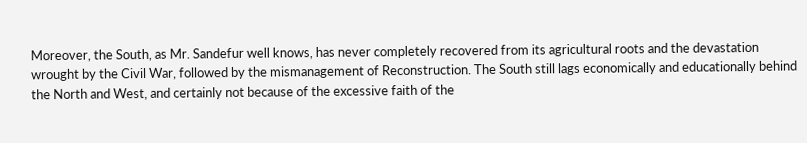Moreover, the South, as Mr. Sandefur well knows, has never completely recovered from its agricultural roots and the devastation wrought by the Civil War, followed by the mismanagement of Reconstruction. The South still lags economically and educationally behind the North and West, and certainly not because of the excessive faith of the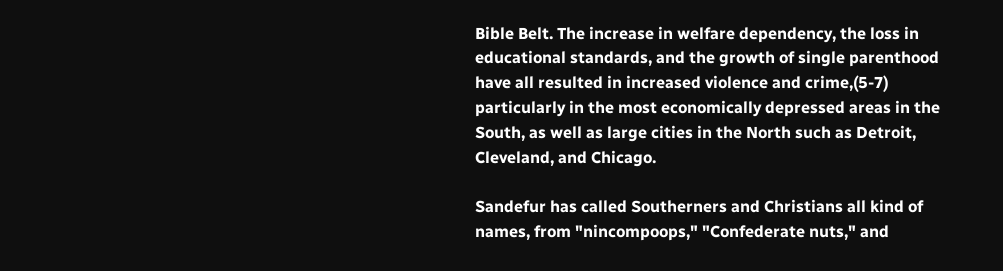Bible Belt. The increase in welfare dependency, the loss in educational standards, and the growth of single parenthood have all resulted in increased violence and crime,(5-7) particularly in the most economically depressed areas in the South, as well as large cities in the North such as Detroit, Cleveland, and Chicago.

Sandefur has called Southerners and Christians all kind of names, from "nincompoops," "Confederate nuts," and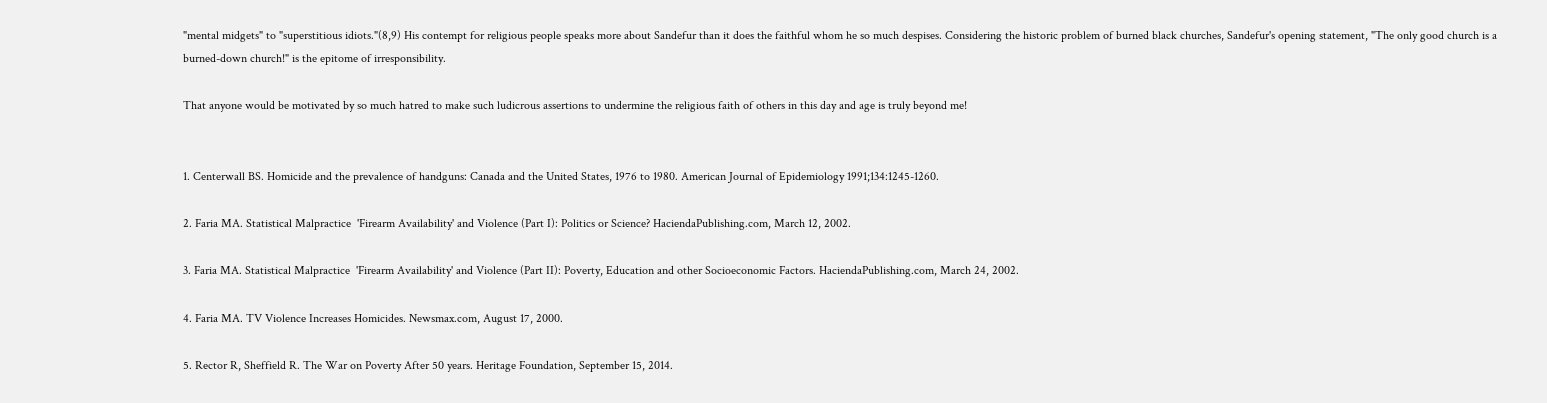"mental midgets" to "superstitious idiots."(8,9) His contempt for religious people speaks more about Sandefur than it does the faithful whom he so much despises. Considering the historic problem of burned black churches, Sandefur's opening statement, "The only good church is a burned-down church!" is the epitome of irresponsibility.

That anyone would be motivated by so much hatred to make such ludicrous assertions to undermine the religious faith of others in this day and age is truly beyond me!


1. Centerwall BS. Homicide and the prevalence of handguns: Canada and the United States, 1976 to 1980. American Journal of Epidemiology 1991;134:1245-1260.

2. Faria MA. Statistical Malpractice  'Firearm Availability' and Violence (Part I): Politics or Science? HaciendaPublishing.com, March 12, 2002.

3. Faria MA. Statistical Malpractice  'Firearm Availability' and Violence (Part II): Poverty, Education and other Socioeconomic Factors. HaciendaPublishing.com, March 24, 2002.

4. Faria MA. TV Violence Increases Homicides. Newsmax.com, August 17, 2000.

5. Rector R, Sheffield R. The War on Poverty After 50 years. Heritage Foundation, September 15, 2014.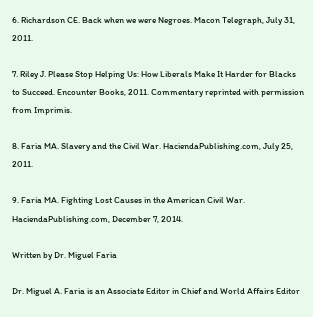6. Richardson CE. Back when we were Negroes. Macon Telegraph, July 31, 2011.

7. Riley J. Please Stop Helping Us: How Liberals Make It Harder for Blacks to Succeed. Encounter Books, 2011. Commentary reprinted with permission from Imprimis.

8. Faria MA. Slavery and the Civil War. HaciendaPublishing.com, July 25, 2011.

9. Faria MA. Fighting Lost Causes in the American Civil War. HaciendaPublishing.com, December 7, 2014.

Written by Dr. Miguel Faria

Dr. Miguel A. Faria is an Associate Editor in Chief and World Affairs Editor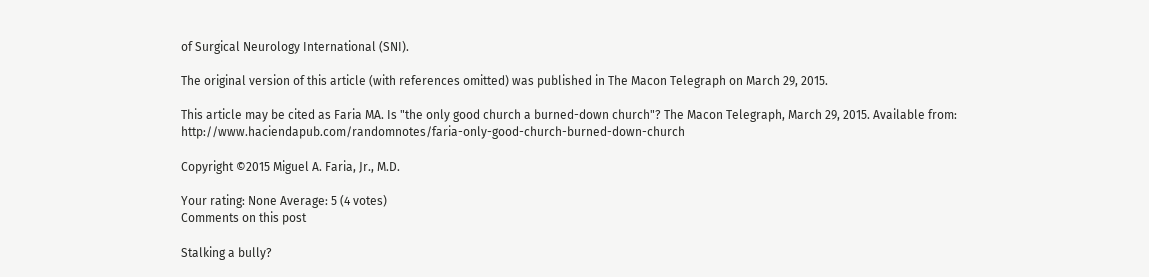of Surgical Neurology International (SNI).

The original version of this article (with references omitted) was published in The Macon Telegraph on March 29, 2015.

This article may be cited as Faria MA. Is "the only good church a burned-down church"? The Macon Telegraph, March 29, 2015. Available from: http://www.haciendapub.com/randomnotes/faria-only-good-church-burned-down-church

Copyright ©2015 Miguel A. Faria, Jr., M.D.

Your rating: None Average: 5 (4 votes)
Comments on this post

Stalking a bully?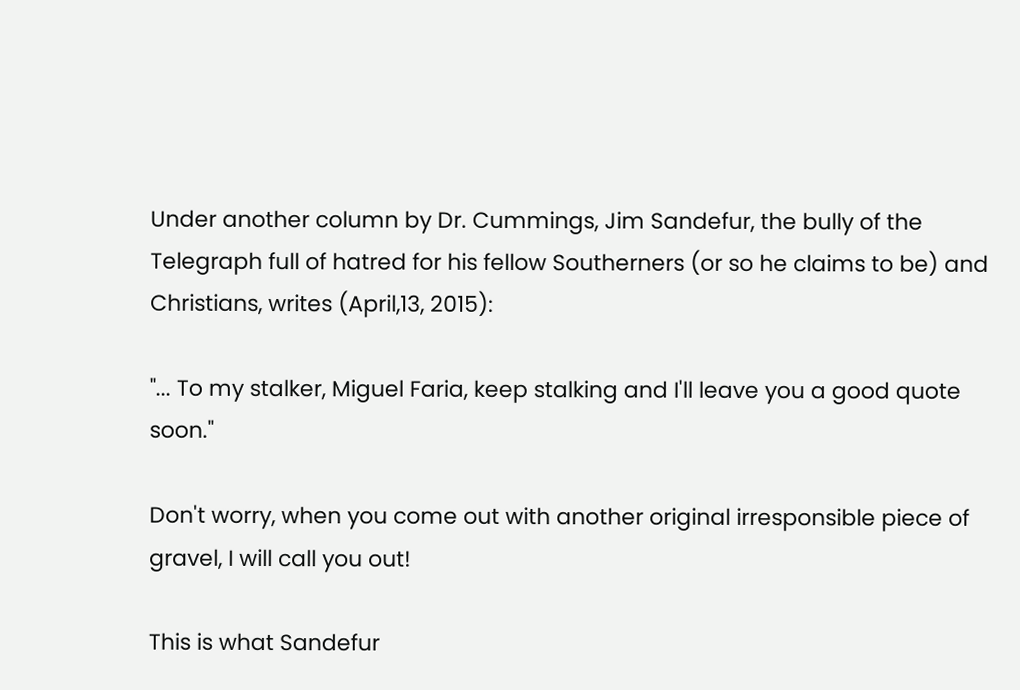Under another column by Dr. Cummings, Jim Sandefur, the bully of the Telegraph full of hatred for his fellow Southerners (or so he claims to be) and Christians, writes (April,13, 2015):

"... To my stalker, Miguel Faria, keep stalking and I'll leave you a good quote soon."

Don't worry, when you come out with another original irresponsible piece of gravel, I will call you out!

This is what Sandefur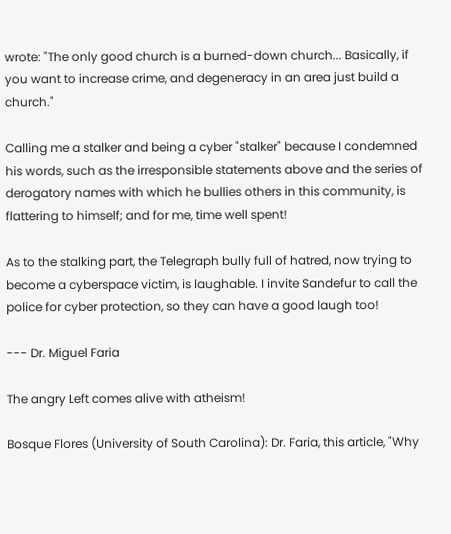wrote: "The only good church is a burned-down church... Basically, if you want to increase crime, and degeneracy in an area just build a church."

Calling me a stalker and being a cyber "stalker" because I condemned his words, such as the irresponsible statements above and the series of derogatory names with which he bullies others in this community, is flattering to himself; and for me, time well spent!

As to the stalking part, the Telegraph bully full of hatred, now trying to become a cyberspace victim, is laughable. I invite Sandefur to call the police for cyber protection, so they can have a good laugh too!

--- Dr. Miguel Faria

The angry Left comes alive with atheism!

Bosque Flores (University of South Carolina): Dr. Faria, this article, "Why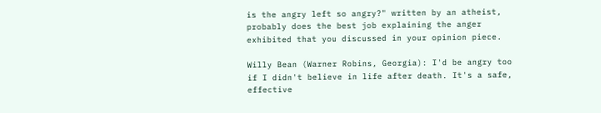is the angry left so angry?" written by an atheist, probably does the best job explaining the anger exhibited that you discussed in your opinion piece.

Willy Bean (Warner Robins, Georgia): I'd be angry too if I didn't believe in life after death. It's a safe, effective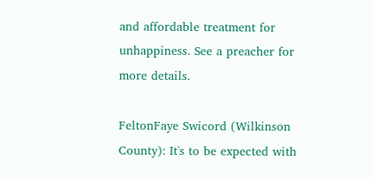and affordable treatment for unhappiness. See a preacher for more details.

FeltonFaye Swicord (Wilkinson County): It's to be expected with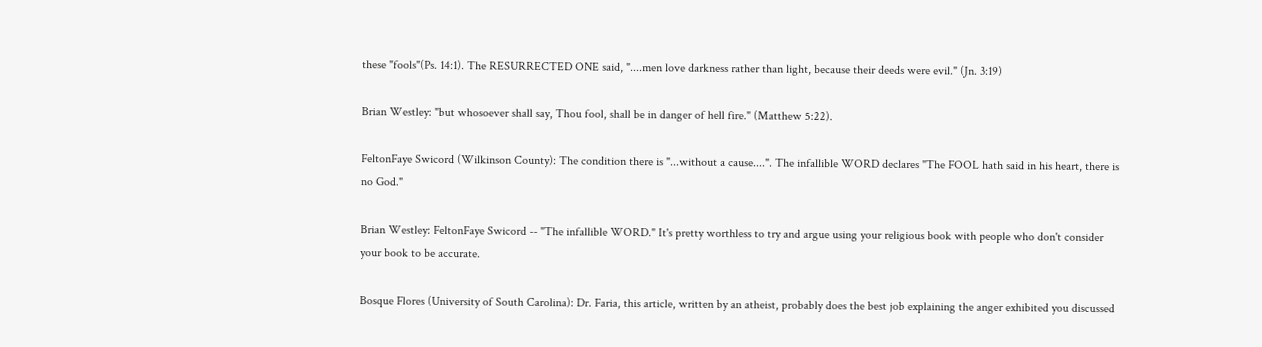these "fools"(Ps. 14:1). The RESURRECTED ONE said, "....men love darkness rather than light, because their deeds were evil." (Jn. 3:19)

Brian Westley: "but whosoever shall say, Thou fool, shall be in danger of hell fire." (Matthew 5:22).

FeltonFaye Swicord (Wilkinson County): The condition there is "...without a cause....". The infallible WORD declares "The FOOL hath said in his heart, there is no God."

Brian Westley: FeltonFaye Swicord -- "The infallible WORD." It's pretty worthless to try and argue using your religious book with people who don't consider your book to be accurate.

Bosque Flores (University of South Carolina): Dr. Faria, this article, written by an atheist, probably does the best job explaining the anger exhibited you discussed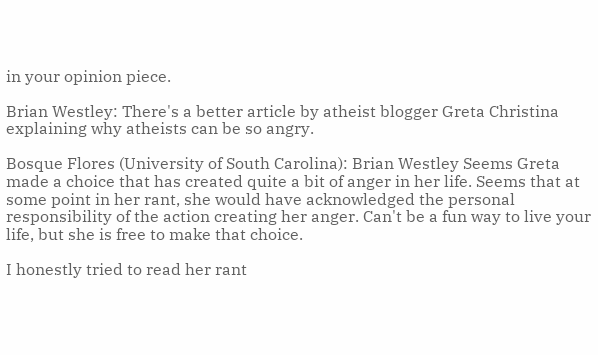in your opinion piece.

Brian Westley: There's a better article by atheist blogger Greta Christina explaining why atheists can be so angry.

Bosque Flores (University of South Carolina): Brian Westley Seems Greta made a choice that has created quite a bit of anger in her life. Seems that at some point in her rant, she would have acknowledged the personal responsibility of the action creating her anger. Can't be a fun way to live your life, but she is free to make that choice.

I honestly tried to read her rant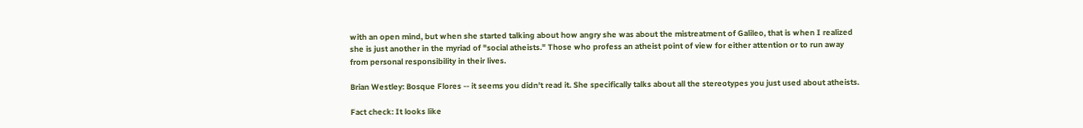with an open mind, but when she started talking about how angry she was about the mistreatment of Galileo, that is when I realized she is just another in the myriad of "social atheists." Those who profess an atheist point of view for either attention or to run away from personal responsibility in their lives.

Brian Westley: Bosque Flores -- it seems you didn't read it. She specifically talks about all the stereotypes you just used about atheists.

Fact check: It looks like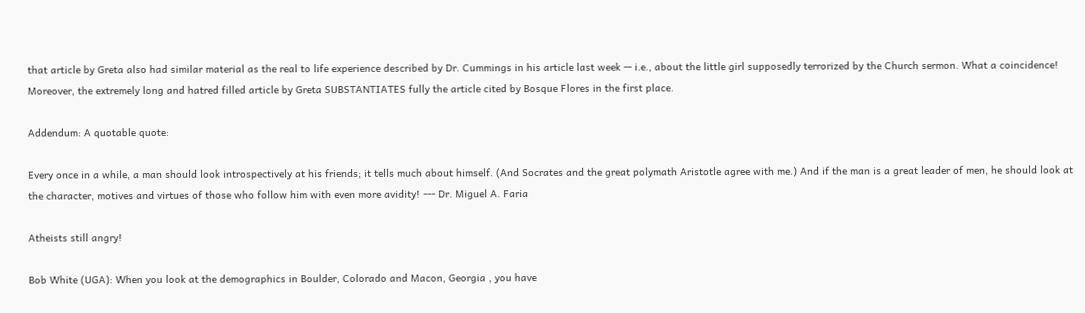that article by Greta also had similar material as the real to life experience described by Dr. Cummings in his article last week — i.e., about the little girl supposedly terrorized by the Church sermon. What a coincidence! Moreover, the extremely long and hatred filled article by Greta SUBSTANTIATES fully the article cited by Bosque Flores in the first place.

Addendum: A quotable quote:

Every once in a while, a man should look introspectively at his friends; it tells much about himself. (And Socrates and the great polymath Aristotle agree with me.) And if the man is a great leader of men, he should look at the character, motives and virtues of those who follow him with even more avidity! --- Dr. Miguel A. Faria

Atheists still angry!

Bob White (UGA): When you look at the demographics in Boulder, Colorado and Macon, Georgia , you have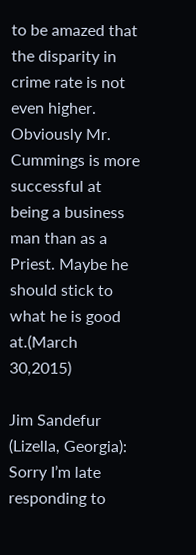to be amazed that the disparity in crime rate is not even higher.
Obviously Mr. Cummings is more successful at being a business man than as a Priest. Maybe he should stick to what he is good at.(March 30,2015)

Jim Sandefur (Lizella, Georgia): Sorry I’m late responding to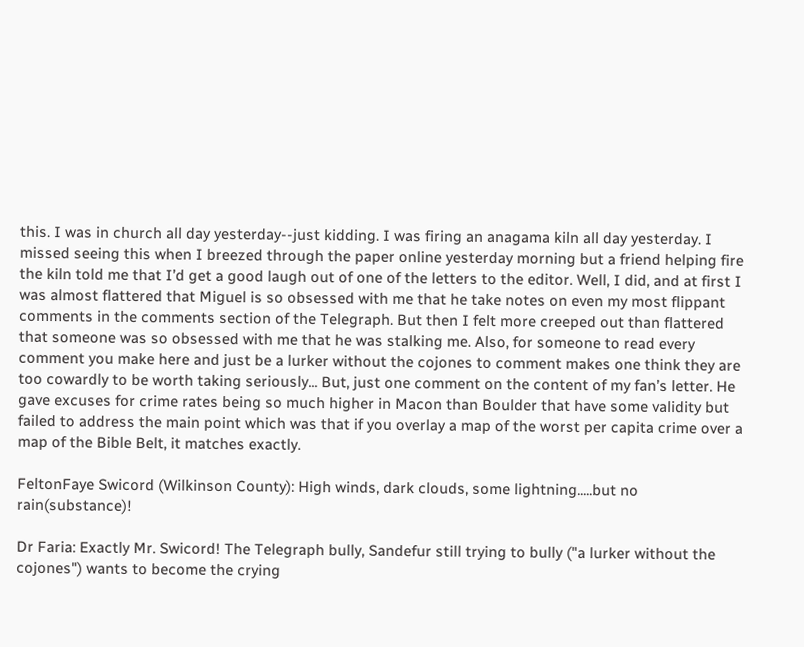this. I was in church all day yesterday--just kidding. I was firing an anagama kiln all day yesterday. I missed seeing this when I breezed through the paper online yesterday morning but a friend helping fire the kiln told me that I’d get a good laugh out of one of the letters to the editor. Well, I did, and at first I was almost flattered that Miguel is so obsessed with me that he take notes on even my most flippant comments in the comments section of the Telegraph. But then I felt more creeped out than flattered that someone was so obsessed with me that he was stalking me. Also, for someone to read every comment you make here and just be a lurker without the cojones to comment makes one think they are too cowardly to be worth taking seriously... But, just one comment on the content of my fan’s letter. He gave excuses for crime rates being so much higher in Macon than Boulder that have some validity but failed to address the main point which was that if you overlay a map of the worst per capita crime over a map of the Bible Belt, it matches exactly.

FeltonFaye Swicord (Wilkinson County): High winds, dark clouds, some lightning.....but no rain(substance)!

Dr Faria: Exactly Mr. Swicord! The Telegraph bully, Sandefur still trying to bully ("a lurker without the cojones") wants to become the crying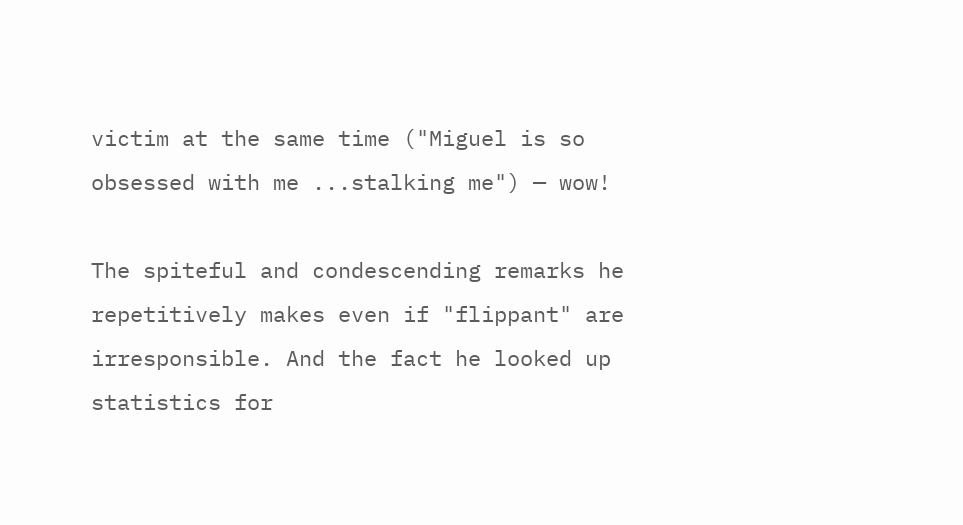victim at the same time ("Miguel is so obsessed with me ...stalking me") — wow!

The spiteful and condescending remarks he repetitively makes even if "flippant" are irresponsible. And the fact he looked up statistics for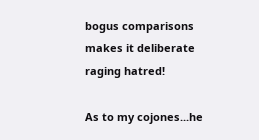bogus comparisons makes it deliberate raging hatred!

As to my cojones...he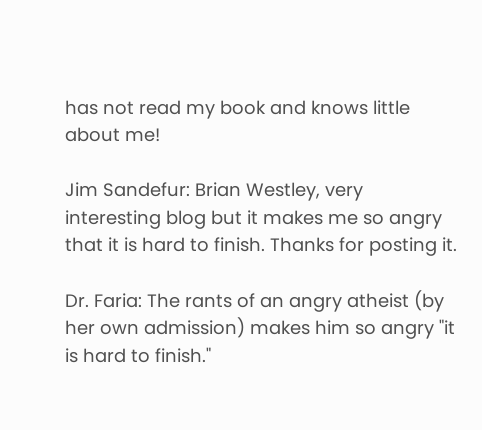has not read my book and knows little about me!

Jim Sandefur: Brian Westley, very interesting blog but it makes me so angry that it is hard to finish. Thanks for posting it.

Dr. Faria: The rants of an angry atheist (by her own admission) makes him so angry "it is hard to finish."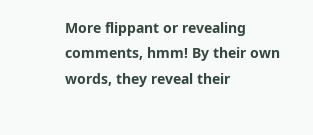More flippant or revealing comments, hmm! By their own words, they reveal their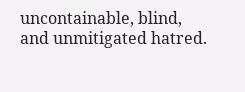uncontainable, blind, and unmitigated hatred.